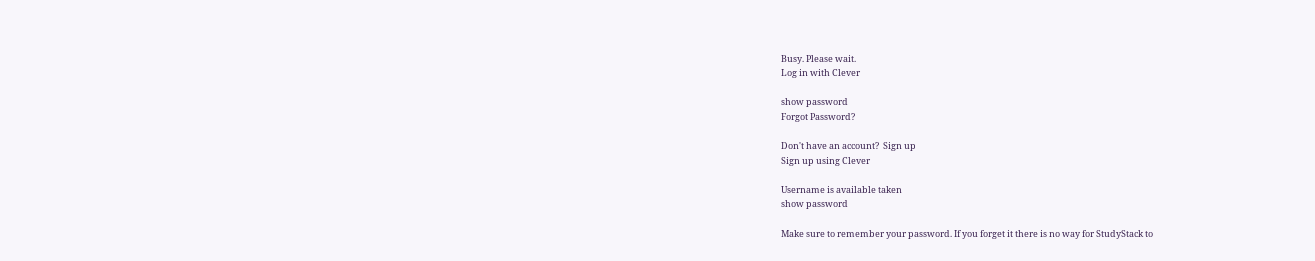Busy. Please wait.
Log in with Clever

show password
Forgot Password?

Don't have an account?  Sign up
Sign up using Clever

Username is available taken
show password

Make sure to remember your password. If you forget it there is no way for StudyStack to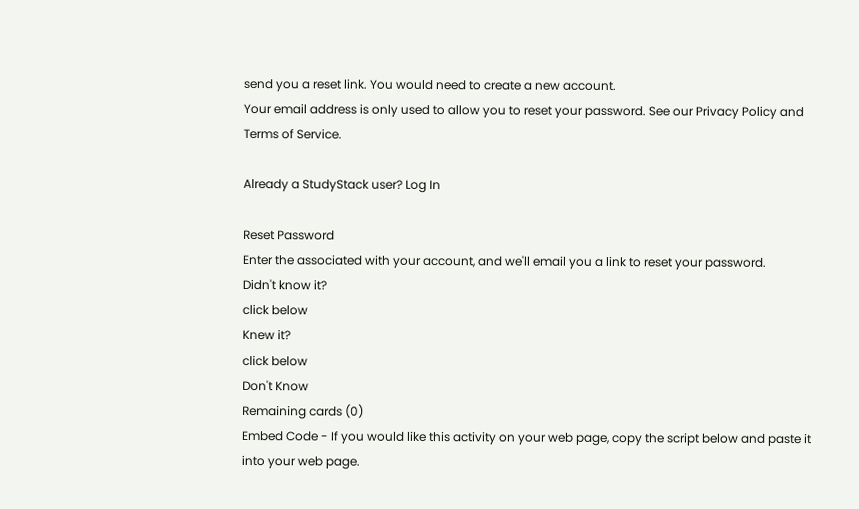send you a reset link. You would need to create a new account.
Your email address is only used to allow you to reset your password. See our Privacy Policy and Terms of Service.

Already a StudyStack user? Log In

Reset Password
Enter the associated with your account, and we'll email you a link to reset your password.
Didn't know it?
click below
Knew it?
click below
Don't Know
Remaining cards (0)
Embed Code - If you would like this activity on your web page, copy the script below and paste it into your web page.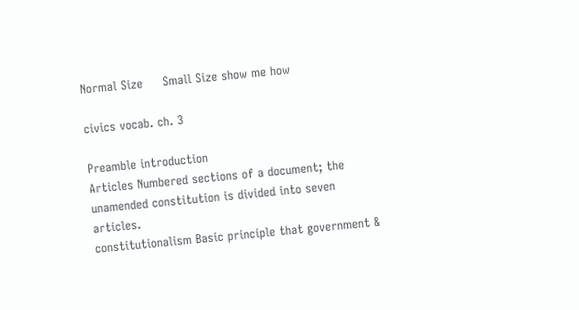Normal Size     Small Size show me how

civics vocab. ch. 3

Preamble introduction
Articles Numbered sections of a document; the unamended constitution is divided into seven articles.
constitutionalism Basic principle that government &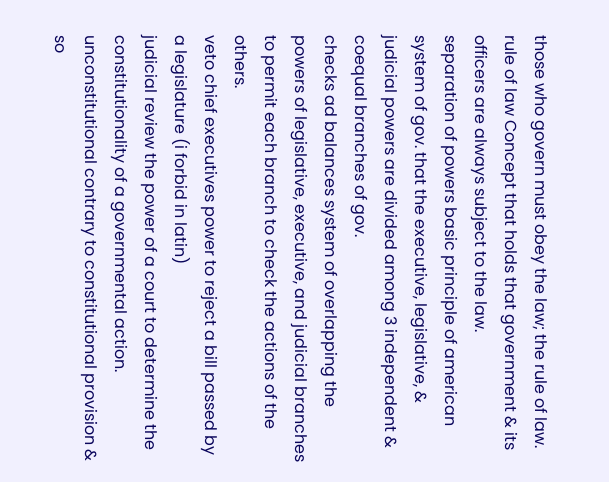those who govern must obey the law; the rule of law.
rule of law Concept that holds that government & its officers are always subject to the law.
separation of powers basic principle of american system of gov. that the executive, legislative, & judicial powers are divided among 3 independent & coequal branches of gov.
checks ad balances system of overlapping the powers of legislative, executive, and judicial branches to permit each branch to check the actions of the others.
veto chief executives power to reject a bill passed by a legislature (i forbid in latin)
judicial review the power of a court to determine the constitutionality of a governmental action.
unconstitutional contrary to constitutional provision & so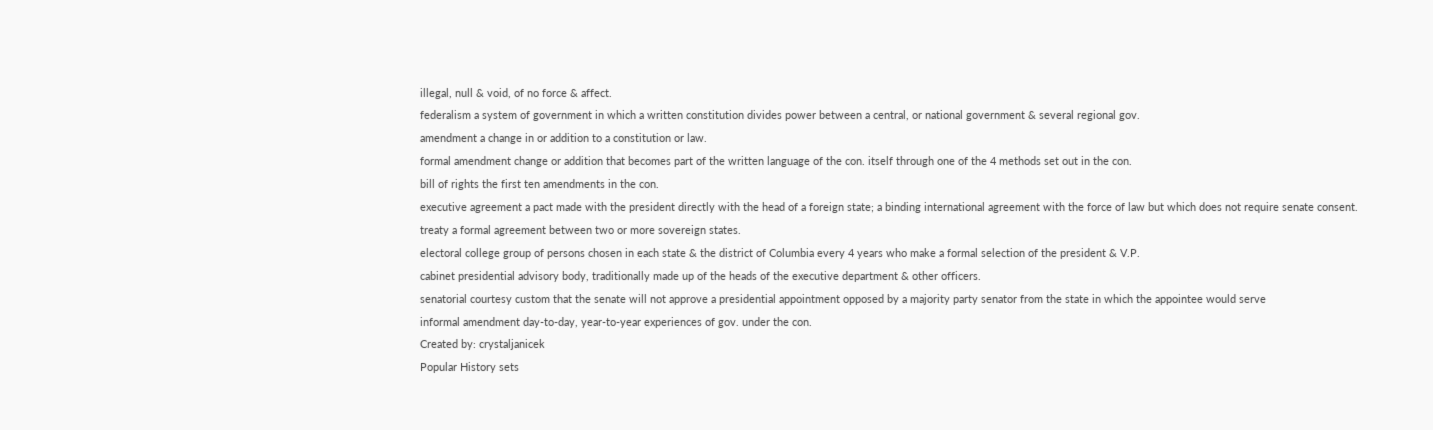illegal, null & void, of no force & affect.
federalism a system of government in which a written constitution divides power between a central, or national government & several regional gov.
amendment a change in or addition to a constitution or law.
formal amendment change or addition that becomes part of the written language of the con. itself through one of the 4 methods set out in the con.
bill of rights the first ten amendments in the con.
executive agreement a pact made with the president directly with the head of a foreign state; a binding international agreement with the force of law but which does not require senate consent.
treaty a formal agreement between two or more sovereign states.
electoral college group of persons chosen in each state & the district of Columbia every 4 years who make a formal selection of the president & V.P.
cabinet presidential advisory body, traditionally made up of the heads of the executive department & other officers.
senatorial courtesy custom that the senate will not approve a presidential appointment opposed by a majority party senator from the state in which the appointee would serve
informal amendment day-to-day, year-to-year experiences of gov. under the con.
Created by: crystaljanicek
Popular History sets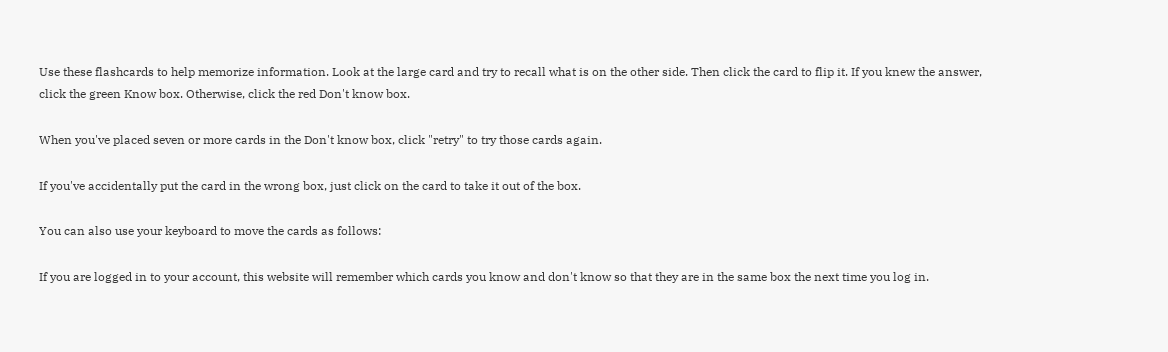Use these flashcards to help memorize information. Look at the large card and try to recall what is on the other side. Then click the card to flip it. If you knew the answer, click the green Know box. Otherwise, click the red Don't know box.

When you've placed seven or more cards in the Don't know box, click "retry" to try those cards again.

If you've accidentally put the card in the wrong box, just click on the card to take it out of the box.

You can also use your keyboard to move the cards as follows:

If you are logged in to your account, this website will remember which cards you know and don't know so that they are in the same box the next time you log in.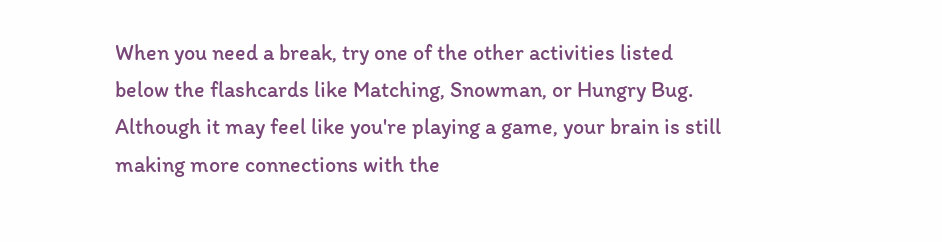When you need a break, try one of the other activities listed below the flashcards like Matching, Snowman, or Hungry Bug. Although it may feel like you're playing a game, your brain is still making more connections with the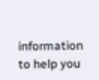information to help you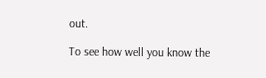out.

To see how well you know the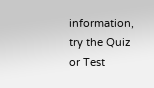information, try the Quiz or Test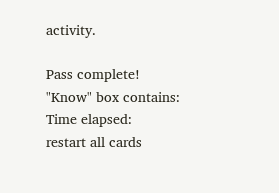activity.

Pass complete!
"Know" box contains:
Time elapsed:
restart all cards